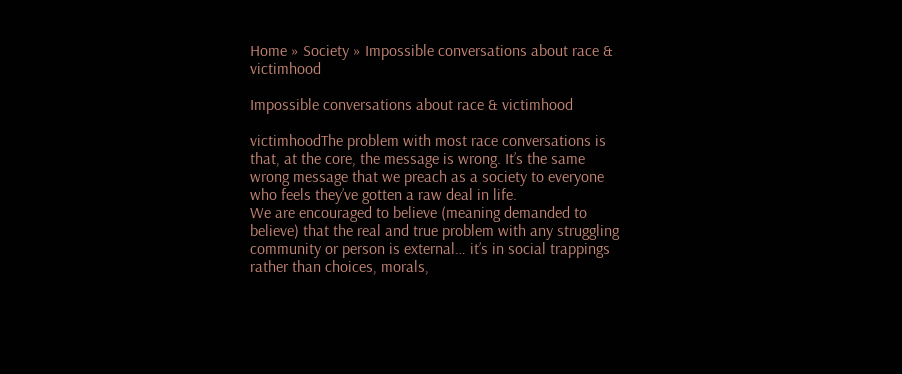Home » Society » Impossible conversations about race & victimhood

Impossible conversations about race & victimhood

victimhoodThe problem with most race conversations is that, at the core, the message is wrong. It’s the same wrong message that we preach as a society to everyone who feels they’ve gotten a raw deal in life.
We are encouraged to believe (meaning demanded to believe) that the real and true problem with any struggling community or person is external… it’s in social trappings rather than choices, morals,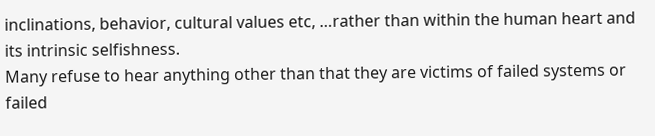inclinations, behavior, cultural values etc, …rather than within the human heart and its intrinsic selfishness.
Many refuse to hear anything other than that they are victims of failed systems or failed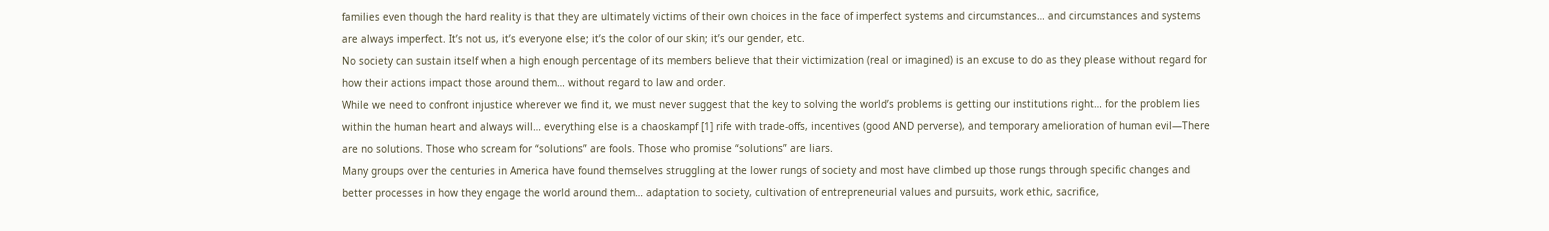families even though the hard reality is that they are ultimately victims of their own choices in the face of imperfect systems and circumstances… and circumstances and systems are always imperfect. It’s not us, it’s everyone else; it’s the color of our skin; it’s our gender, etc.
No society can sustain itself when a high enough percentage of its members believe that their victimization (real or imagined) is an excuse to do as they please without regard for how their actions impact those around them… without regard to law and order.
While we need to confront injustice wherever we find it, we must never suggest that the key to solving the world’s problems is getting our institutions right… for the problem lies within the human heart and always will… everything else is a chaoskampf [1] rife with trade-offs, incentives (good AND perverse), and temporary amelioration of human evil—There are no solutions. Those who scream for “solutions” are fools. Those who promise “solutions” are liars.
Many groups over the centuries in America have found themselves struggling at the lower rungs of society and most have climbed up those rungs through specific changes and better processes in how they engage the world around them… adaptation to society, cultivation of entrepreneurial values and pursuits, work ethic, sacrifice,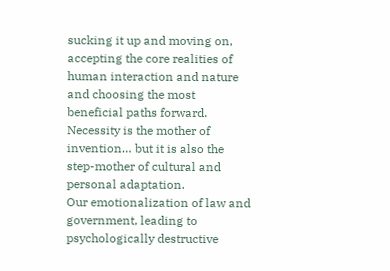sucking it up and moving on, accepting the core realities of human interaction and nature and choosing the most beneficial paths forward. Necessity is the mother of invention… but it is also the step-mother of cultural and personal adaptation.
Our emotionalization of law and government, leading to psychologically destructive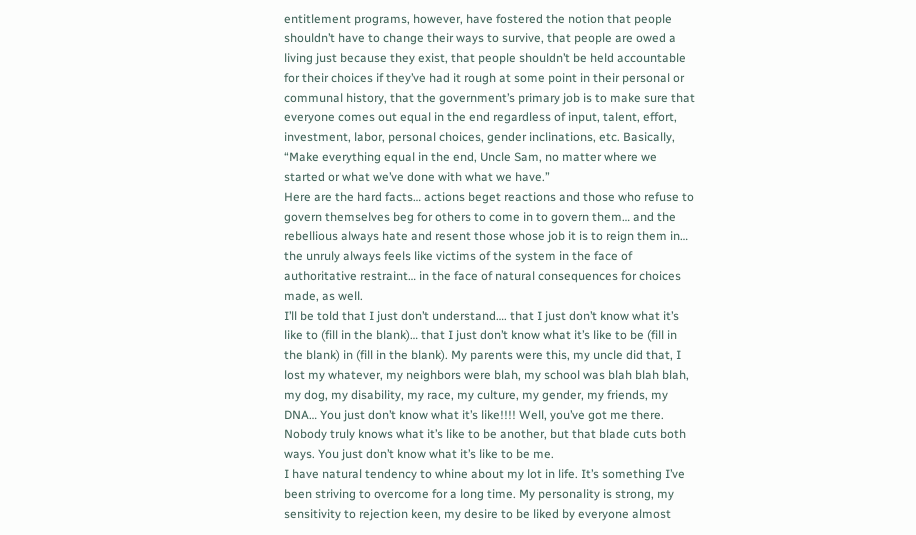entitlement programs, however, have fostered the notion that people shouldn’t have to change their ways to survive, that people are owed a living just because they exist, that people shouldn’t be held accountable for their choices if they’ve had it rough at some point in their personal or communal history, that the government’s primary job is to make sure that everyone comes out equal in the end regardless of input, talent, effort, investment, labor, personal choices, gender inclinations, etc. Basically, “Make everything equal in the end, Uncle Sam, no matter where we started or what we’ve done with what we have.”
Here are the hard facts… actions beget reactions and those who refuse to govern themselves beg for others to come in to govern them… and the rebellious always hate and resent those whose job it is to reign them in… the unruly always feels like victims of the system in the face of authoritative restraint… in the face of natural consequences for choices made, as well.
I’ll be told that I just don’t understand…. that I just don’t know what it’s like to (fill in the blank)… that I just don’t know what it’s like to be (fill in the blank) in (fill in the blank). My parents were this, my uncle did that, I lost my whatever, my neighbors were blah, my school was blah blah blah, my dog, my disability, my race, my culture, my gender, my friends, my DNA… You just don’t know what it’s like!!!! Well, you’ve got me there. Nobody truly knows what it’s like to be another, but that blade cuts both ways. You just don’t know what it’s like to be me.
I have natural tendency to whine about my lot in life. It’s something I’ve been striving to overcome for a long time. My personality is strong, my sensitivity to rejection keen, my desire to be liked by everyone almost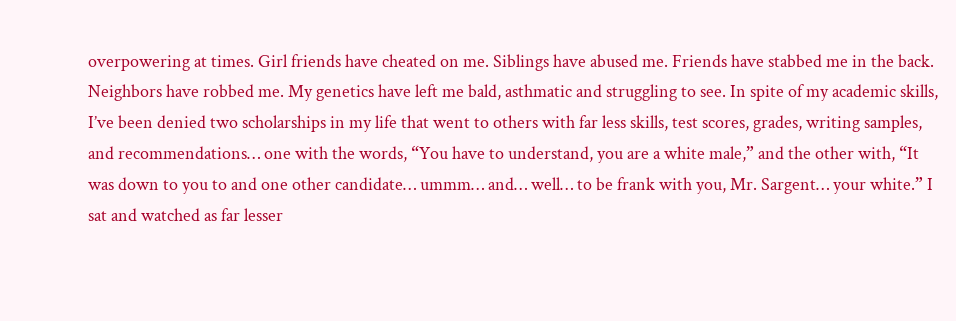overpowering at times. Girl friends have cheated on me. Siblings have abused me. Friends have stabbed me in the back. Neighbors have robbed me. My genetics have left me bald, asthmatic and struggling to see. In spite of my academic skills, I’ve been denied two scholarships in my life that went to others with far less skills, test scores, grades, writing samples, and recommendations… one with the words, “You have to understand, you are a white male,” and the other with, “It was down to you to and one other candidate… ummm… and… well… to be frank with you, Mr. Sargent… your white.” I sat and watched as far lesser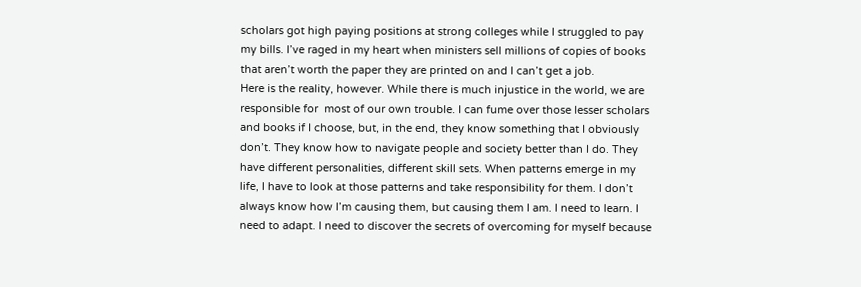scholars got high paying positions at strong colleges while I struggled to pay my bills. I’ve raged in my heart when ministers sell millions of copies of books that aren’t worth the paper they are printed on and I can’t get a job.
Here is the reality, however. While there is much injustice in the world, we are responsible for  most of our own trouble. I can fume over those lesser scholars and books if I choose, but, in the end, they know something that I obviously don’t. They know how to navigate people and society better than I do. They have different personalities, different skill sets. When patterns emerge in my life, I have to look at those patterns and take responsibility for them. I don’t always know how I’m causing them, but causing them I am. I need to learn. I need to adapt. I need to discover the secrets of overcoming for myself because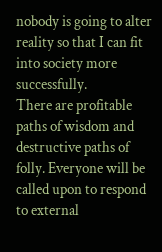nobody is going to alter reality so that I can fit into society more successfully.
There are profitable paths of wisdom and destructive paths of folly. Everyone will be called upon to respond to external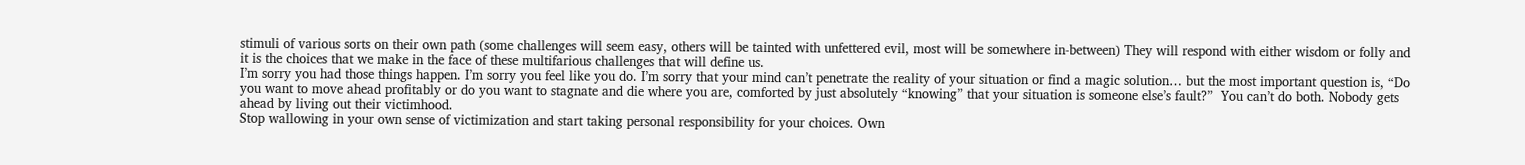stimuli of various sorts on their own path (some challenges will seem easy, others will be tainted with unfettered evil, most will be somewhere in-between) They will respond with either wisdom or folly and it is the choices that we make in the face of these multifarious challenges that will define us.
I’m sorry you had those things happen. I’m sorry you feel like you do. I’m sorry that your mind can’t penetrate the reality of your situation or find a magic solution… but the most important question is, “Do you want to move ahead profitably or do you want to stagnate and die where you are, comforted by just absolutely “knowing” that your situation is someone else’s fault?”  You can’t do both. Nobody gets ahead by living out their victimhood.
Stop wallowing in your own sense of victimization and start taking personal responsibility for your choices. Own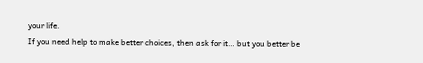your life.
If you need help to make better choices, then ask for it… but you better be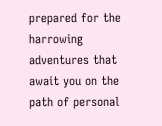prepared for the harrowing adventures that await you on the path of personal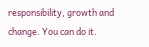responsibility, growth and change. You can do it.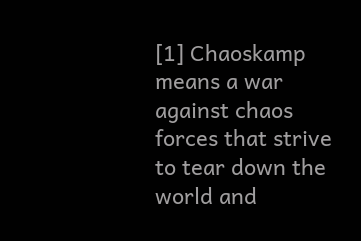[1] Chaoskamp means a war against chaos forces that strive to tear down the world and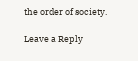the order of society.

Leave a Reply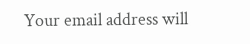Your email address will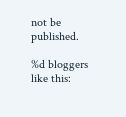not be published.

%d bloggers like this: